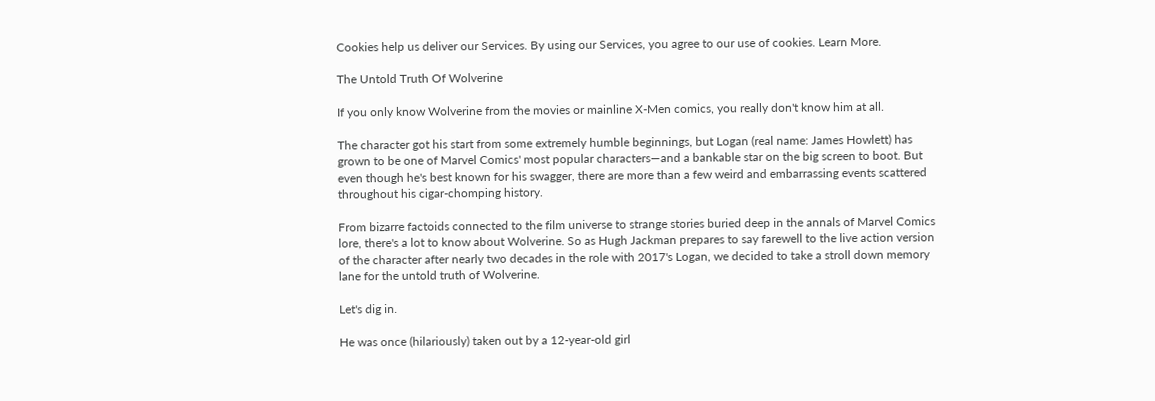Cookies help us deliver our Services. By using our Services, you agree to our use of cookies. Learn More.

The Untold Truth Of Wolverine

If you only know Wolverine from the movies or mainline X-Men comics, you really don't know him at all.

The character got his start from some extremely humble beginnings, but Logan (real name: James Howlett) has grown to be one of Marvel Comics' most popular characters—and a bankable star on the big screen to boot. But even though he's best known for his swagger, there are more than a few weird and embarrassing events scattered throughout his cigar-chomping history.

From bizarre factoids connected to the film universe to strange stories buried deep in the annals of Marvel Comics lore, there's a lot to know about Wolverine. So as Hugh Jackman prepares to say farewell to the live action version of the character after nearly two decades in the role with 2017's Logan, we decided to take a stroll down memory lane for the untold truth of Wolverine.

Let's dig in.

He was once (hilariously) taken out by a 12-year-old girl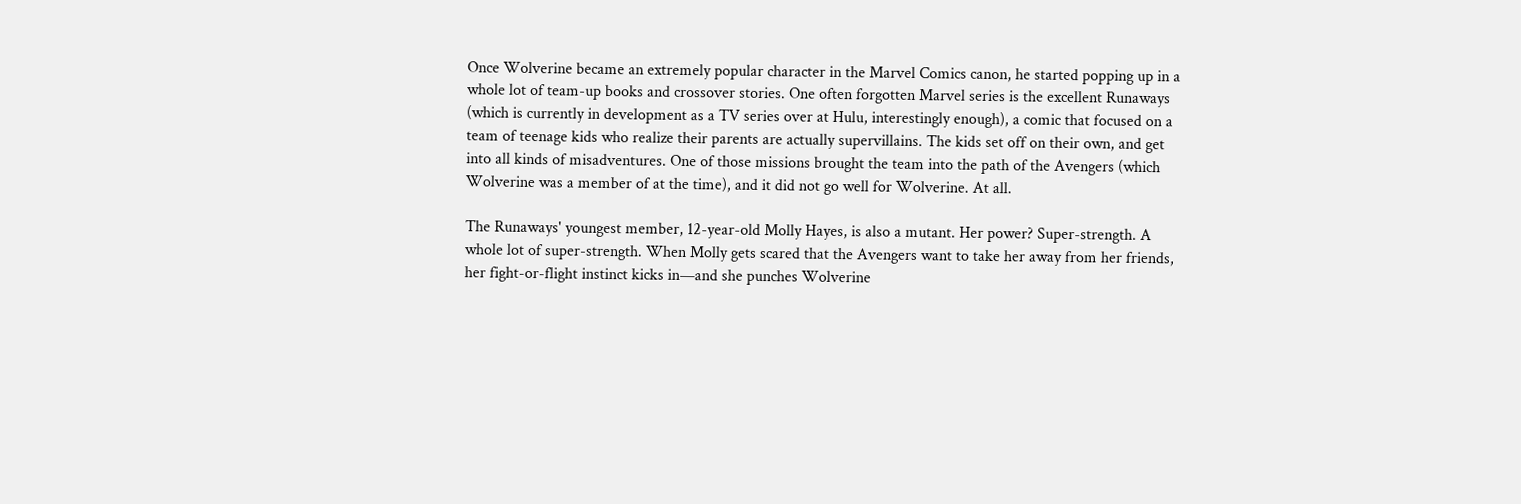Once Wolverine became an extremely popular character in the Marvel Comics canon, he started popping up in a whole lot of team-up books and crossover stories. One often forgotten Marvel series is the excellent Runaways (which is currently in development as a TV series over at Hulu, interestingly enough), a comic that focused on a team of teenage kids who realize their parents are actually supervillains. The kids set off on their own, and get into all kinds of misadventures. One of those missions brought the team into the path of the Avengers (which Wolverine was a member of at the time), and it did not go well for Wolverine. At all.

The Runaways' youngest member, 12-year-old Molly Hayes, is also a mutant. Her power? Super-strength. A whole lot of super-strength. When Molly gets scared that the Avengers want to take her away from her friends, her fight-or-flight instinct kicks in—and she punches Wolverine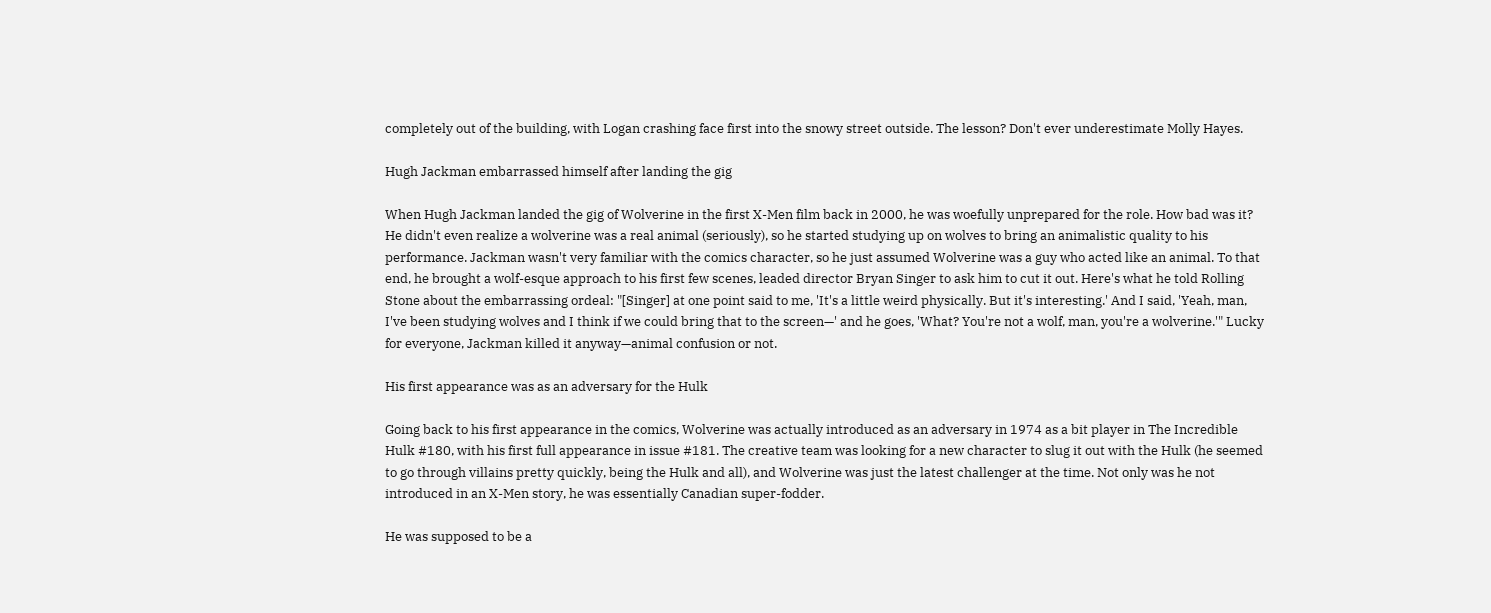completely out of the building, with Logan crashing face first into the snowy street outside. The lesson? Don't ever underestimate Molly Hayes.

Hugh Jackman embarrassed himself after landing the gig

When Hugh Jackman landed the gig of Wolverine in the first X-Men film back in 2000, he was woefully unprepared for the role. How bad was it? He didn't even realize a wolverine was a real animal (seriously), so he started studying up on wolves to bring an animalistic quality to his performance. Jackman wasn't very familiar with the comics character, so he just assumed Wolverine was a guy who acted like an animal. To that end, he brought a wolf-esque approach to his first few scenes, leaded director Bryan Singer to ask him to cut it out. Here's what he told Rolling Stone about the embarrassing ordeal: "[Singer] at one point said to me, 'It's a little weird physically. But it's interesting.' And I said, 'Yeah, man, I've been studying wolves and I think if we could bring that to the screen—' and he goes, 'What? You're not a wolf, man, you're a wolverine.'" Lucky for everyone, Jackman killed it anyway—animal confusion or not.

His first appearance was as an adversary for the Hulk

Going back to his first appearance in the comics, Wolverine was actually introduced as an adversary in 1974 as a bit player in The Incredible Hulk #180, with his first full appearance in issue #181. The creative team was looking for a new character to slug it out with the Hulk (he seemed to go through villains pretty quickly, being the Hulk and all), and Wolverine was just the latest challenger at the time. Not only was he not introduced in an X-Men story, he was essentially Canadian super-fodder.

He was supposed to be a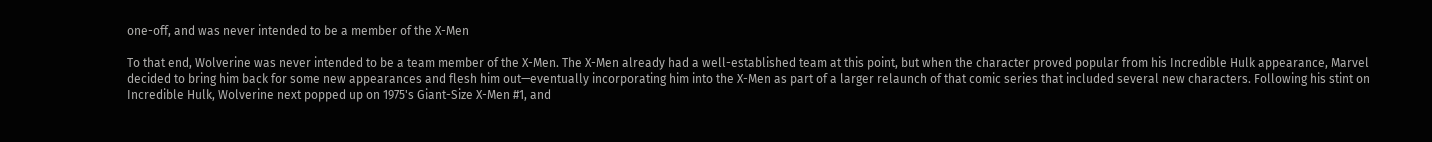one-off, and was never intended to be a member of the X-Men

To that end, Wolverine was never intended to be a team member of the X-Men. The X-Men already had a well-established team at this point, but when the character proved popular from his Incredible Hulk appearance, Marvel decided to bring him back for some new appearances and flesh him out—eventually incorporating him into the X-Men as part of a larger relaunch of that comic series that included several new characters. Following his stint on Incredible Hulk, Wolverine next popped up on 1975's Giant-Size X-Men #1, and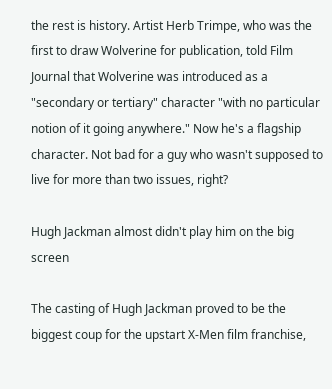the rest is history. Artist Herb Trimpe, who was the first to draw Wolverine for publication, told Film Journal that Wolverine was introduced as a "secondary or tertiary" character "with no particular notion of it going anywhere." Now he's a flagship character. Not bad for a guy who wasn't supposed to live for more than two issues, right?

Hugh Jackman almost didn't play him on the big screen

The casting of Hugh Jackman proved to be the biggest coup for the upstart X-Men film franchise,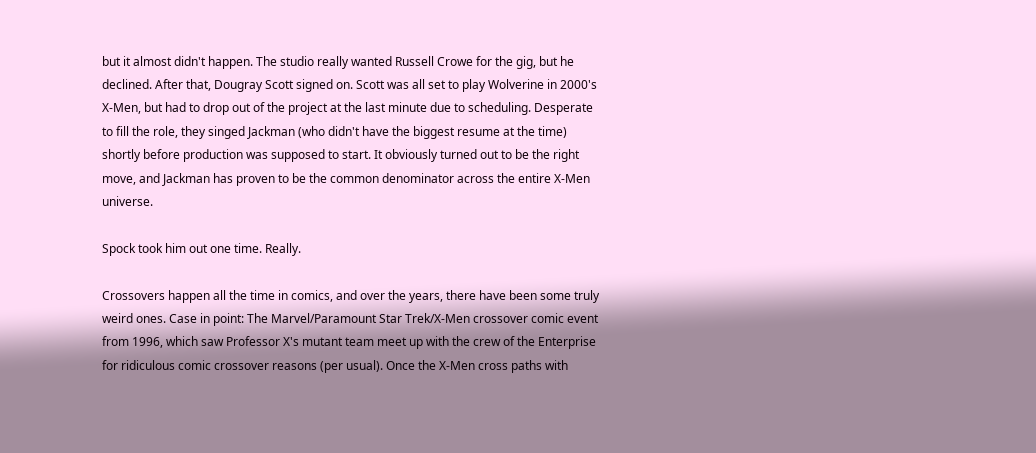but it almost didn't happen. The studio really wanted Russell Crowe for the gig, but he declined. After that, Dougray Scott signed on. Scott was all set to play Wolverine in 2000's X-Men, but had to drop out of the project at the last minute due to scheduling. Desperate to fill the role, they singed Jackman (who didn't have the biggest resume at the time) shortly before production was supposed to start. It obviously turned out to be the right move, and Jackman has proven to be the common denominator across the entire X-Men universe.

Spock took him out one time. Really.

Crossovers happen all the time in comics, and over the years, there have been some truly weird ones. Case in point: The Marvel/Paramount Star Trek/X-Men crossover comic event from 1996, which saw Professor X's mutant team meet up with the crew of the Enterprise for ridiculous comic crossover reasons (per usual). Once the X-Men cross paths with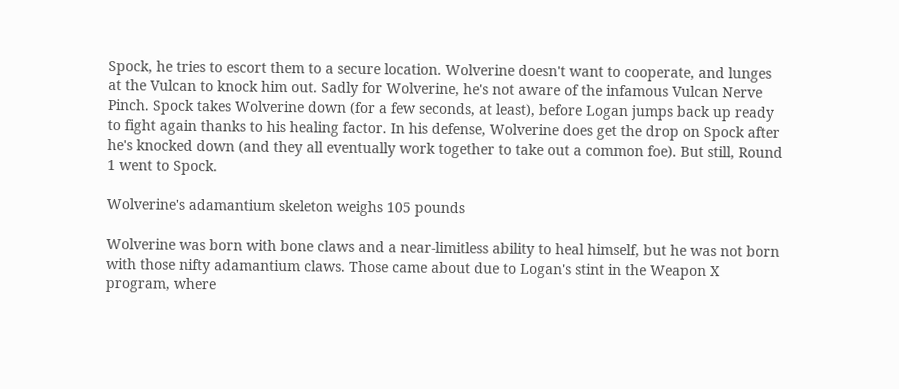Spock, he tries to escort them to a secure location. Wolverine doesn't want to cooperate, and lunges at the Vulcan to knock him out. Sadly for Wolverine, he's not aware of the infamous Vulcan Nerve Pinch. Spock takes Wolverine down (for a few seconds, at least), before Logan jumps back up ready to fight again thanks to his healing factor. In his defense, Wolverine does get the drop on Spock after he's knocked down (and they all eventually work together to take out a common foe). But still, Round 1 went to Spock.

Wolverine's adamantium skeleton weighs 105 pounds

Wolverine was born with bone claws and a near-limitless ability to heal himself, but he was not born with those nifty adamantium claws. Those came about due to Logan's stint in the Weapon X program, where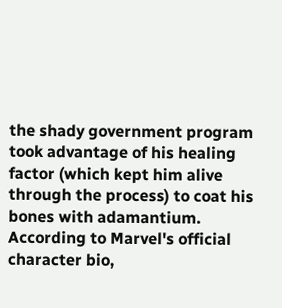the shady government program took advantage of his healing factor (which kept him alive through the process) to coat his bones with adamantium. According to Marvel's official character bio,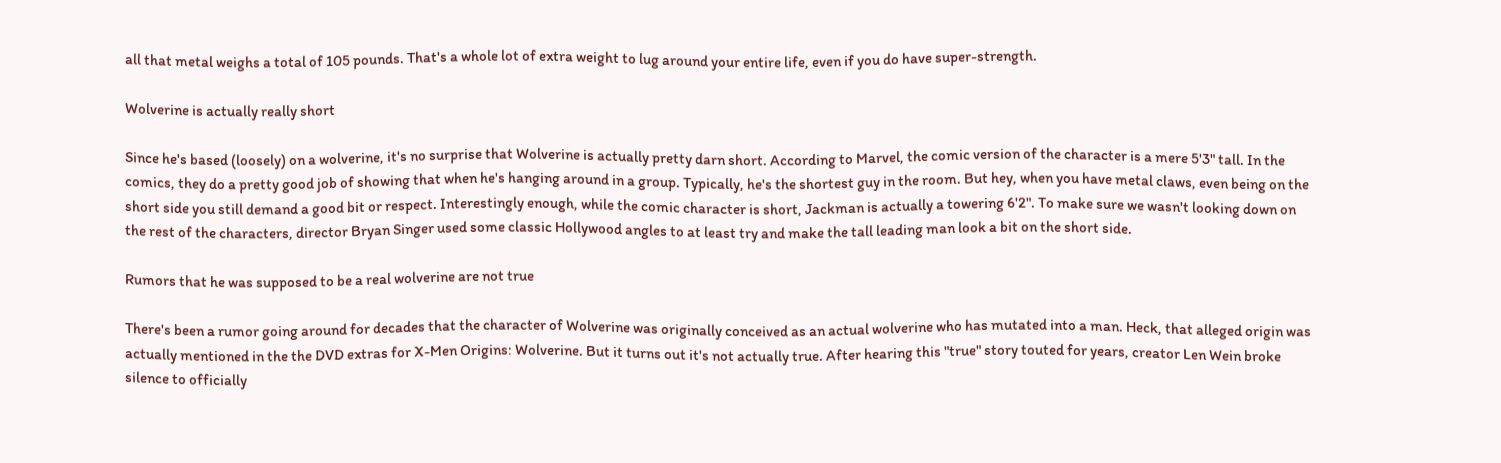all that metal weighs a total of 105 pounds. That's a whole lot of extra weight to lug around your entire life, even if you do have super-strength.

Wolverine is actually really short

Since he's based (loosely) on a wolverine, it's no surprise that Wolverine is actually pretty darn short. According to Marvel, the comic version of the character is a mere 5'3" tall. In the comics, they do a pretty good job of showing that when he's hanging around in a group. Typically, he's the shortest guy in the room. But hey, when you have metal claws, even being on the short side you still demand a good bit or respect. Interestingly enough, while the comic character is short, Jackman is actually a towering 6'2". To make sure we wasn't looking down on the rest of the characters, director Bryan Singer used some classic Hollywood angles to at least try and make the tall leading man look a bit on the short side.

Rumors that he was supposed to be a real wolverine are not true

There's been a rumor going around for decades that the character of Wolverine was originally conceived as an actual wolverine who has mutated into a man. Heck, that alleged origin was actually mentioned in the the DVD extras for X-Men Origins: Wolverine. But it turns out it's not actually true. After hearing this "true" story touted for years, creator Len Wein broke silence to officially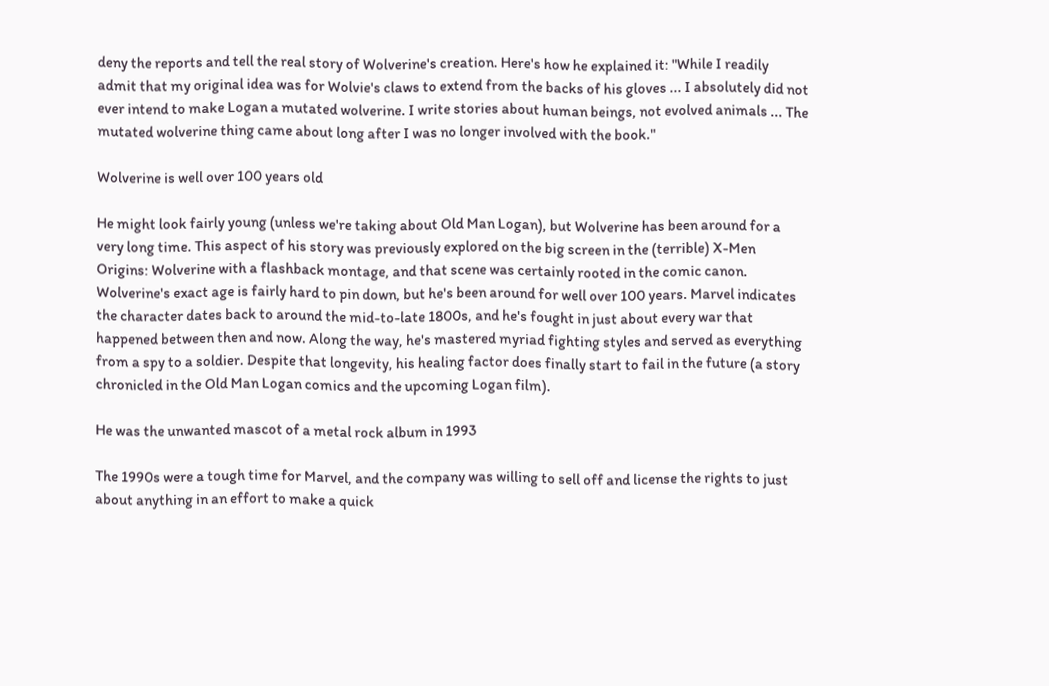deny the reports and tell the real story of Wolverine's creation. Here's how he explained it: "While I readily admit that my original idea was for Wolvie's claws to extend from the backs of his gloves ... I absolutely did not ever intend to make Logan a mutated wolverine. I write stories about human beings, not evolved animals ... The mutated wolverine thing came about long after I was no longer involved with the book."

Wolverine is well over 100 years old

He might look fairly young (unless we're taking about Old Man Logan), but Wolverine has been around for a very long time. This aspect of his story was previously explored on the big screen in the (terrible) X-Men Origins: Wolverine with a flashback montage, and that scene was certainly rooted in the comic canon. Wolverine's exact age is fairly hard to pin down, but he's been around for well over 100 years. Marvel indicates the character dates back to around the mid-to-late 1800s, and he's fought in just about every war that happened between then and now. Along the way, he's mastered myriad fighting styles and served as everything from a spy to a soldier. Despite that longevity, his healing factor does finally start to fail in the future (a story chronicled in the Old Man Logan comics and the upcoming Logan film).

He was the unwanted mascot of a metal rock album in 1993

The 1990s were a tough time for Marvel, and the company was willing to sell off and license the rights to just about anything in an effort to make a quick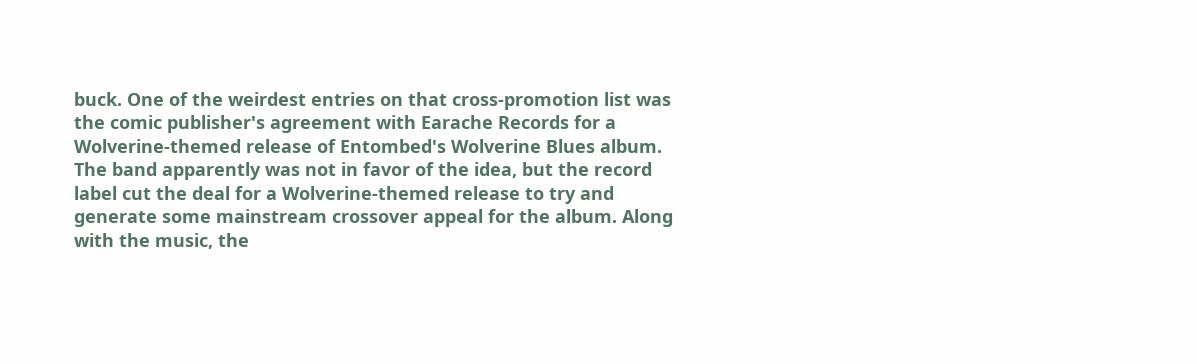buck. One of the weirdest entries on that cross-promotion list was the comic publisher's agreement with Earache Records for a Wolverine-themed release of Entombed's Wolverine Blues album. The band apparently was not in favor of the idea, but the record label cut the deal for a Wolverine-themed release to try and generate some mainstream crossover appeal for the album. Along with the music, the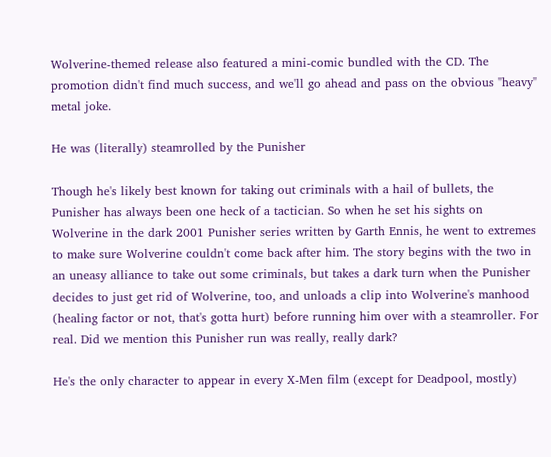Wolverine-themed release also featured a mini-comic bundled with the CD. The promotion didn't find much success, and we'll go ahead and pass on the obvious "heavy" metal joke.

He was (literally) steamrolled by the Punisher

Though he's likely best known for taking out criminals with a hail of bullets, the Punisher has always been one heck of a tactician. So when he set his sights on Wolverine in the dark 2001 Punisher series written by Garth Ennis, he went to extremes to make sure Wolverine couldn't come back after him. The story begins with the two in an uneasy alliance to take out some criminals, but takes a dark turn when the Punisher decides to just get rid of Wolverine, too, and unloads a clip into Wolverine's manhood (healing factor or not, that's gotta hurt) before running him over with a steamroller. For real. Did we mention this Punisher run was really, really dark?

He's the only character to appear in every X-Men film (except for Deadpool, mostly)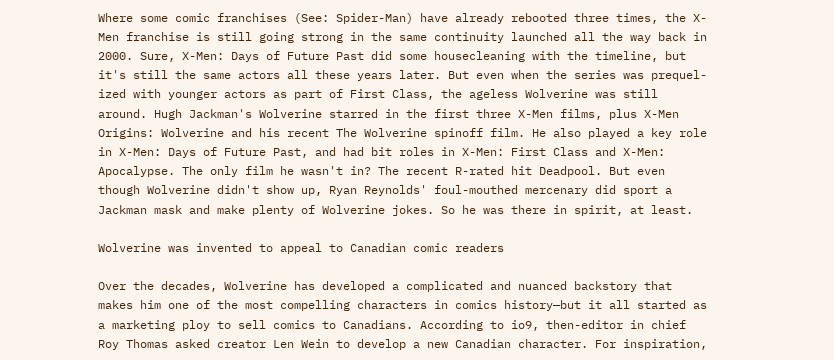Where some comic franchises (See: Spider-Man) have already rebooted three times, the X-Men franchise is still going strong in the same continuity launched all the way back in 2000. Sure, X-Men: Days of Future Past did some housecleaning with the timeline, but it's still the same actors all these years later. But even when the series was prequel-ized with younger actors as part of First Class, the ageless Wolverine was still around. Hugh Jackman's Wolverine starred in the first three X-Men films, plus X-Men Origins: Wolverine and his recent The Wolverine spinoff film. He also played a key role in X-Men: Days of Future Past, and had bit roles in X-Men: First Class and X-Men: Apocalypse. The only film he wasn't in? The recent R-rated hit Deadpool. But even though Wolverine didn't show up, Ryan Reynolds' foul-mouthed mercenary did sport a Jackman mask and make plenty of Wolverine jokes. So he was there in spirit, at least.

Wolverine was invented to appeal to Canadian comic readers

Over the decades, Wolverine has developed a complicated and nuanced backstory that makes him one of the most compelling characters in comics history—but it all started as a marketing ploy to sell comics to Canadians. According to io9, then-editor in chief Roy Thomas asked creator Len Wein to develop a new Canadian character. For inspiration,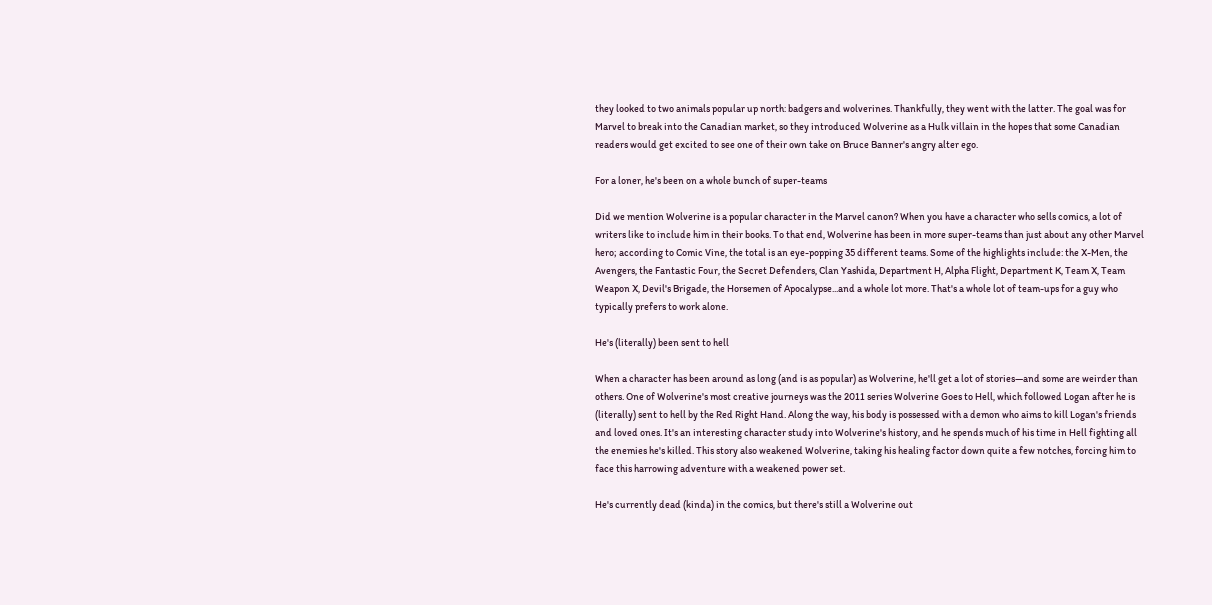they looked to two animals popular up north: badgers and wolverines. Thankfully, they went with the latter. The goal was for Marvel to break into the Canadian market, so they introduced Wolverine as a Hulk villain in the hopes that some Canadian readers would get excited to see one of their own take on Bruce Banner's angry alter ego.

For a loner, he's been on a whole bunch of super-teams

Did we mention Wolverine is a popular character in the Marvel canon? When you have a character who sells comics, a lot of writers like to include him in their books. To that end, Wolverine has been in more super-teams than just about any other Marvel hero; according to Comic Vine, the total is an eye-popping 35 different teams. Some of the highlights include: the X-Men, the Avengers, the Fantastic Four, the Secret Defenders, Clan Yashida, Department H, Alpha Flight, Department K, Team X, Team Weapon X, Devil's Brigade, the Horsemen of Apocalypse...and a whole lot more. That's a whole lot of team-ups for a guy who typically prefers to work alone.

He's (literally) been sent to hell

When a character has been around as long (and is as popular) as Wolverine, he'll get a lot of stories—and some are weirder than others. One of Wolverine's most creative journeys was the 2011 series Wolverine Goes to Hell, which followed Logan after he is (literally) sent to hell by the Red Right Hand. Along the way, his body is possessed with a demon who aims to kill Logan's friends and loved ones. It's an interesting character study into Wolverine's history, and he spends much of his time in Hell fighting all the enemies he's killed. This story also weakened Wolverine, taking his healing factor down quite a few notches, forcing him to face this harrowing adventure with a weakened power set.

He's currently dead (kinda) in the comics, but there's still a Wolverine out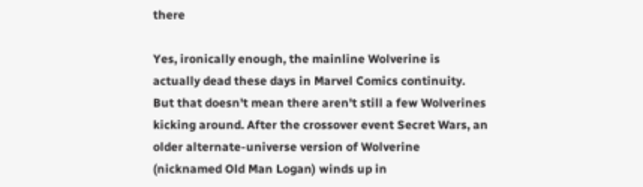there

Yes, ironically enough, the mainline Wolverine is actually dead these days in Marvel Comics continuity. But that doesn't mean there aren't still a few Wolverines kicking around. After the crossover event Secret Wars, an older alternate-universe version of Wolverine (nicknamed Old Man Logan) winds up in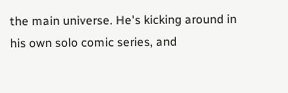the main universe. He's kicking around in his own solo comic series, and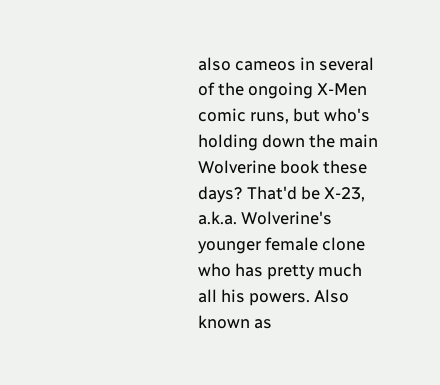also cameos in several of the ongoing X-Men comic runs, but who's holding down the main Wolverine book these days? That'd be X-23, a.k.a. Wolverine's younger female clone who has pretty much all his powers. Also known as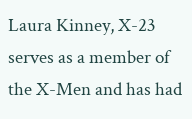Laura Kinney, X-23 serves as a member of the X-Men and has had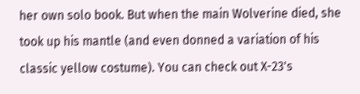her own solo book. But when the main Wolverine died, she took up his mantle (and even donned a variation of his classic yellow costume). You can check out X-23's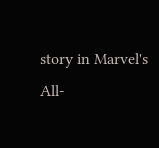story in Marvel's All-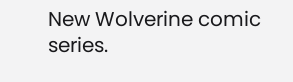New Wolverine comic series.